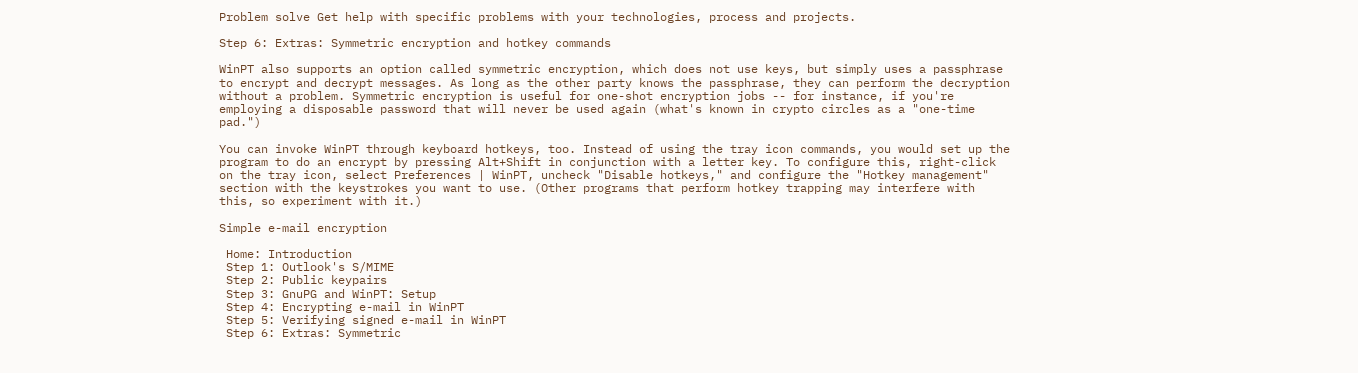Problem solve Get help with specific problems with your technologies, process and projects.

Step 6: Extras: Symmetric encryption and hotkey commands

WinPT also supports an option called symmetric encryption, which does not use keys, but simply uses a passphrase to encrypt and decrypt messages. As long as the other party knows the passphrase, they can perform the decryption without a problem. Symmetric encryption is useful for one-shot encryption jobs -- for instance, if you're employing a disposable password that will never be used again (what's known in crypto circles as a "one-time pad.")

You can invoke WinPT through keyboard hotkeys, too. Instead of using the tray icon commands, you would set up the program to do an encrypt by pressing Alt+Shift in conjunction with a letter key. To configure this, right-click on the tray icon, select Preferences | WinPT, uncheck "Disable hotkeys," and configure the "Hotkey management" section with the keystrokes you want to use. (Other programs that perform hotkey trapping may interfere with this, so experiment with it.)

Simple e-mail encryption

 Home: Introduction
 Step 1: Outlook's S/MIME
 Step 2: Public keypairs
 Step 3: GnuPG and WinPT: Setup
 Step 4: Encrypting e-mail in WinPT
 Step 5: Verifying signed e-mail in WinPT
 Step 6: Extras: Symmetric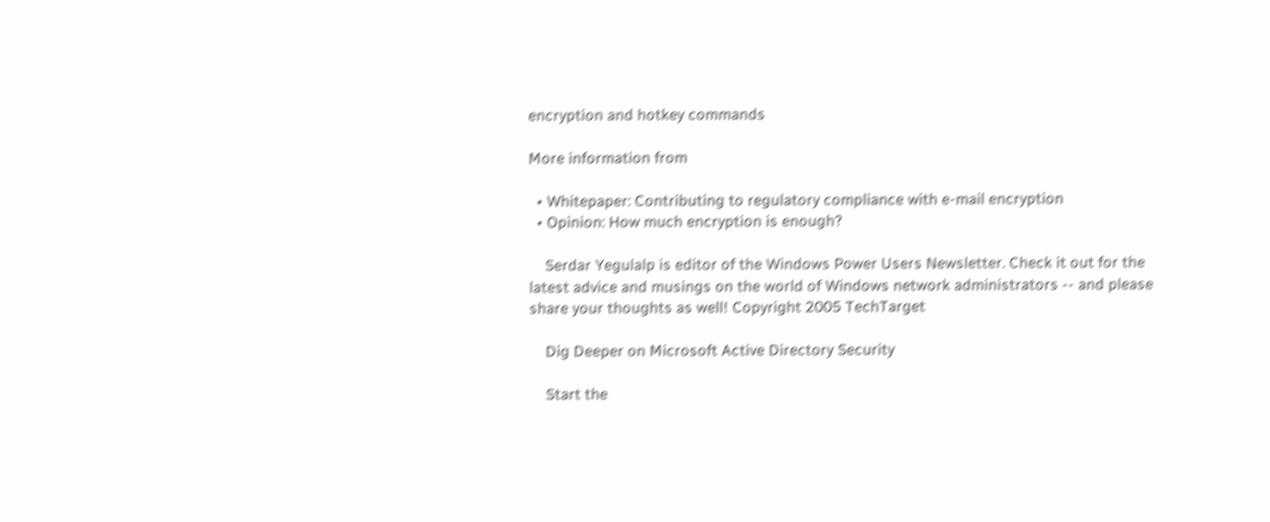encryption and hotkey commands

More information from

  • Whitepaper: Contributing to regulatory compliance with e-mail encryption
  • Opinion: How much encryption is enough?

    Serdar Yegulalp is editor of the Windows Power Users Newsletter. Check it out for the latest advice and musings on the world of Windows network administrators -- and please share your thoughts as well! Copyright 2005 TechTarget

    Dig Deeper on Microsoft Active Directory Security

    Start the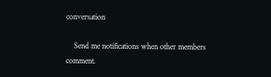conversation

    Send me notifications when other members comment.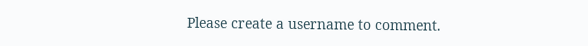Please create a username to comment.